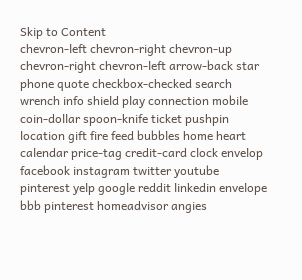Skip to Content
chevron-left chevron-right chevron-up chevron-right chevron-left arrow-back star phone quote checkbox-checked search wrench info shield play connection mobile coin-dollar spoon-knife ticket pushpin location gift fire feed bubbles home heart calendar price-tag credit-card clock envelop facebook instagram twitter youtube pinterest yelp google reddit linkedin envelope bbb pinterest homeadvisor angies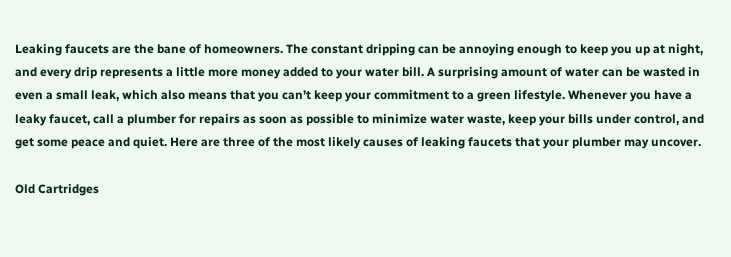Leaking faucets are the bane of homeowners. The constant dripping can be annoying enough to keep you up at night, and every drip represents a little more money added to your water bill. A surprising amount of water can be wasted in even a small leak, which also means that you can’t keep your commitment to a green lifestyle. Whenever you have a leaky faucet, call a plumber for repairs as soon as possible to minimize water waste, keep your bills under control, and get some peace and quiet. Here are three of the most likely causes of leaking faucets that your plumber may uncover.

Old Cartridges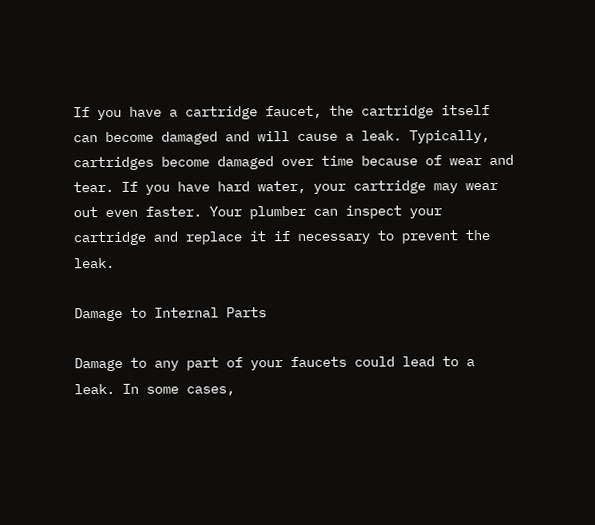If you have a cartridge faucet, the cartridge itself can become damaged and will cause a leak. Typically, cartridges become damaged over time because of wear and tear. If you have hard water, your cartridge may wear out even faster. Your plumber can inspect your cartridge and replace it if necessary to prevent the leak.

Damage to Internal Parts

Damage to any part of your faucets could lead to a leak. In some cases,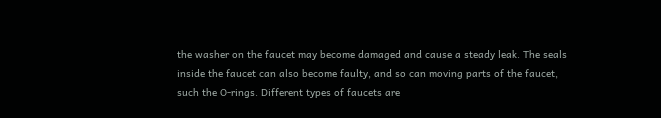the washer on the faucet may become damaged and cause a steady leak. The seals inside the faucet can also become faulty, and so can moving parts of the faucet, such the O-rings. Different types of faucets are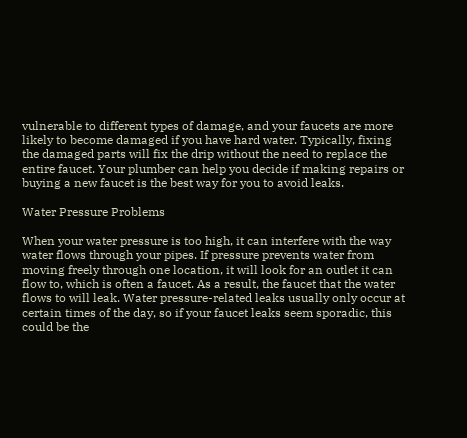vulnerable to different types of damage, and your faucets are more likely to become damaged if you have hard water. Typically, fixing the damaged parts will fix the drip without the need to replace the entire faucet. Your plumber can help you decide if making repairs or buying a new faucet is the best way for you to avoid leaks.

Water Pressure Problems

When your water pressure is too high, it can interfere with the way water flows through your pipes. If pressure prevents water from moving freely through one location, it will look for an outlet it can flow to, which is often a faucet. As a result, the faucet that the water flows to will leak. Water pressure-related leaks usually only occur at certain times of the day, so if your faucet leaks seem sporadic, this could be the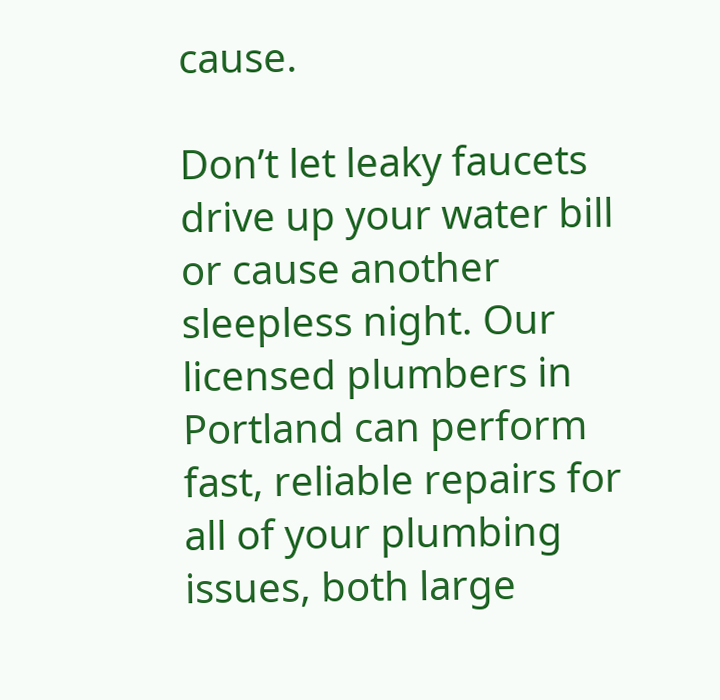cause.

Don’t let leaky faucets drive up your water bill or cause another sleepless night. Our licensed plumbers in Portland can perform fast, reliable repairs for all of your plumbing issues, both large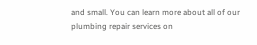and small. You can learn more about all of our plumbing repair services on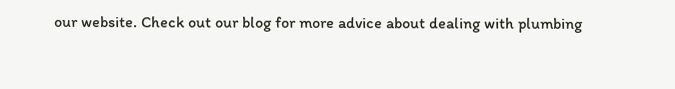our website. Check out our blog for more advice about dealing with plumbing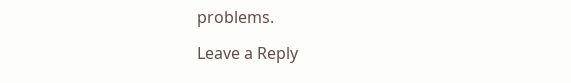problems.

Leave a Reply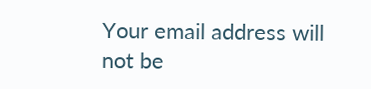Your email address will not be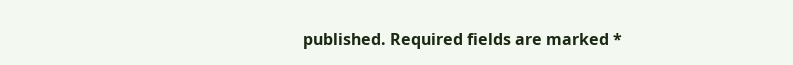published. Required fields are marked *